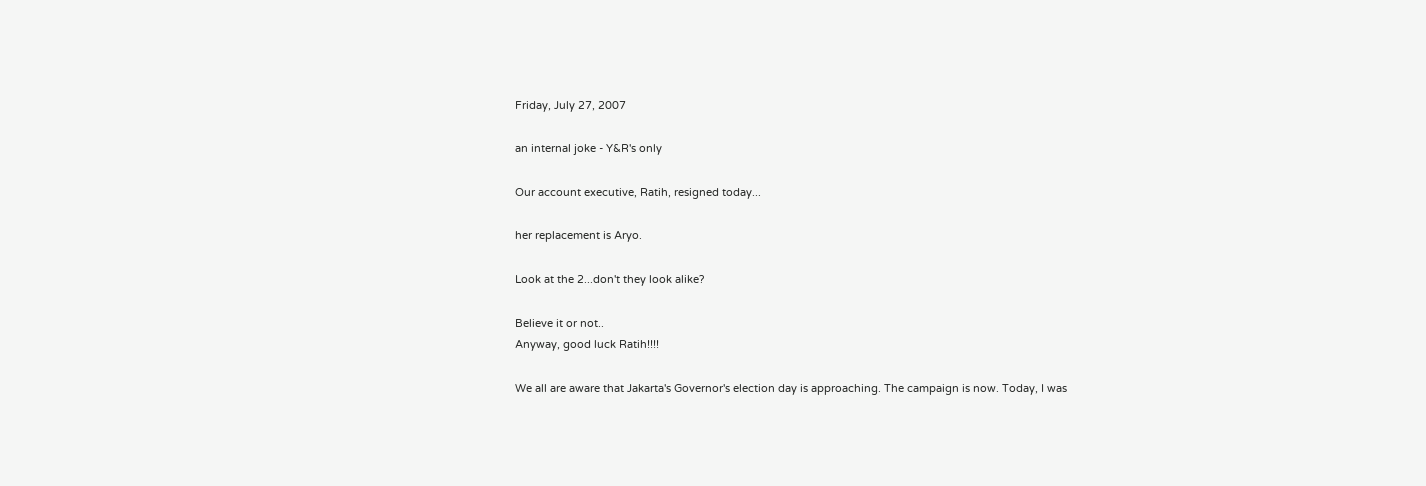Friday, July 27, 2007

an internal joke - Y&R's only

Our account executive, Ratih, resigned today...

her replacement is Aryo.

Look at the 2...don't they look alike?

Believe it or not..
Anyway, good luck Ratih!!!!

We all are aware that Jakarta's Governor's election day is approaching. The campaign is now. Today, I was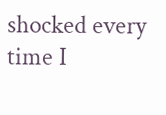shocked every time I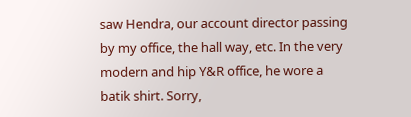saw Hendra, our account director passing by my office, the hall way, etc. In the very modern and hip Y&R office, he wore a batik shirt. Sorry,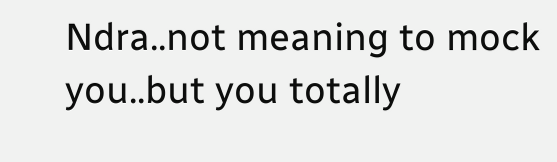Ndra..not meaning to mock you..but you totally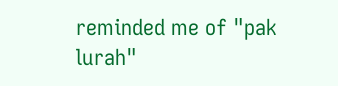reminded me of "pak lurah"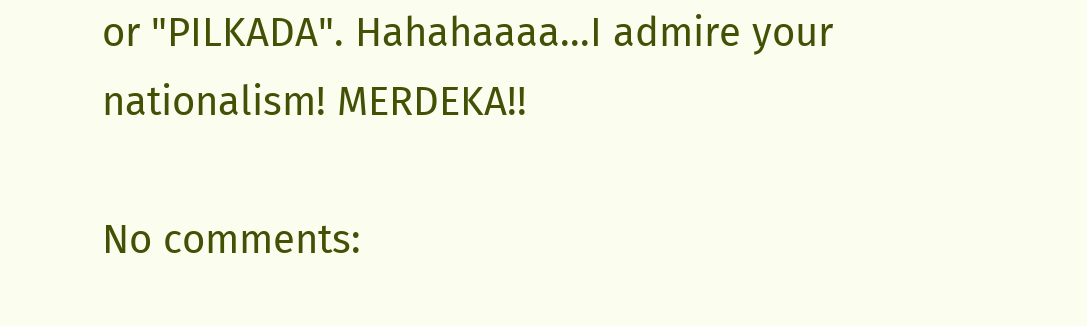or "PILKADA". Hahahaaaa...I admire your nationalism! MERDEKA!!

No comments: